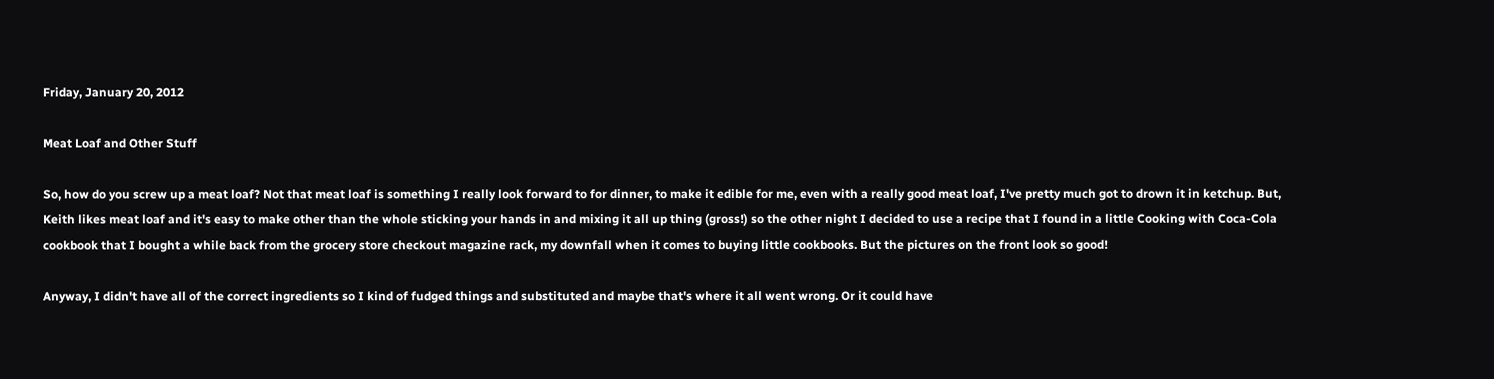Friday, January 20, 2012

Meat Loaf and Other Stuff

So, how do you screw up a meat loaf? Not that meat loaf is something I really look forward to for dinner, to make it edible for me, even with a really good meat loaf, I've pretty much got to drown it in ketchup. But, Keith likes meat loaf and it's easy to make other than the whole sticking your hands in and mixing it all up thing (gross!) so the other night I decided to use a recipe that I found in a little Cooking with Coca-Cola cookbook that I bought a while back from the grocery store checkout magazine rack, my downfall when it comes to buying little cookbooks. But the pictures on the front look so good!

Anyway, I didn't have all of the correct ingredients so I kind of fudged things and substituted and maybe that's where it all went wrong. Or it could have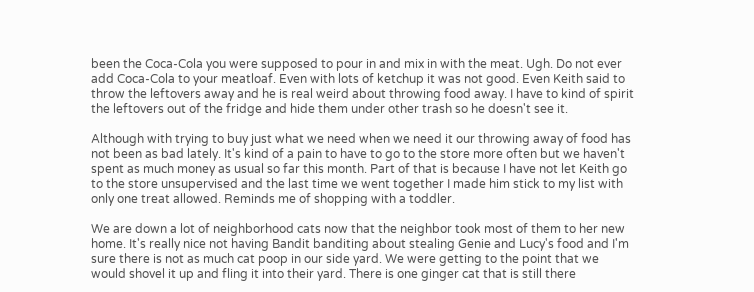been the Coca-Cola you were supposed to pour in and mix in with the meat. Ugh. Do not ever add Coca-Cola to your meatloaf. Even with lots of ketchup it was not good. Even Keith said to throw the leftovers away and he is real weird about throwing food away. I have to kind of spirit the leftovers out of the fridge and hide them under other trash so he doesn't see it.

Although with trying to buy just what we need when we need it our throwing away of food has not been as bad lately. It's kind of a pain to have to go to the store more often but we haven't spent as much money as usual so far this month. Part of that is because I have not let Keith go to the store unsupervised and the last time we went together I made him stick to my list with only one treat allowed. Reminds me of shopping with a toddler.

We are down a lot of neighborhood cats now that the neighbor took most of them to her new home. It's really nice not having Bandit banditing about stealing Genie and Lucy's food and I'm sure there is not as much cat poop in our side yard. We were getting to the point that we would shovel it up and fling it into their yard. There is one ginger cat that is still there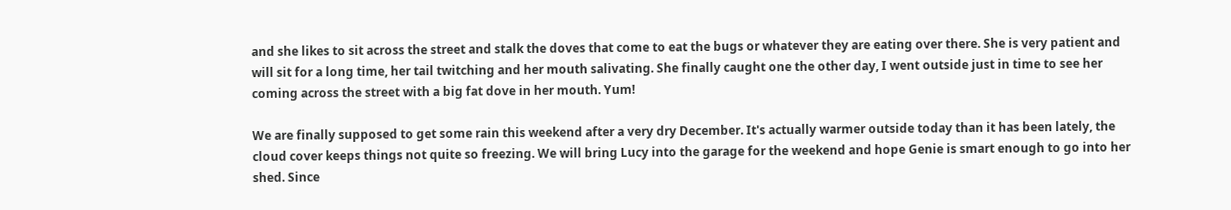and she likes to sit across the street and stalk the doves that come to eat the bugs or whatever they are eating over there. She is very patient and will sit for a long time, her tail twitching and her mouth salivating. She finally caught one the other day, I went outside just in time to see her coming across the street with a big fat dove in her mouth. Yum!

We are finally supposed to get some rain this weekend after a very dry December. It's actually warmer outside today than it has been lately, the cloud cover keeps things not quite so freezing. We will bring Lucy into the garage for the weekend and hope Genie is smart enough to go into her shed. Since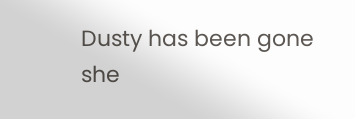Dusty has been gone she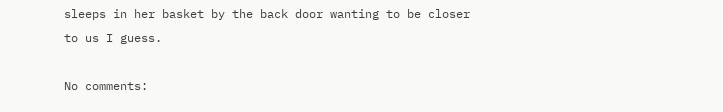sleeps in her basket by the back door wanting to be closer to us I guess.

No comments: